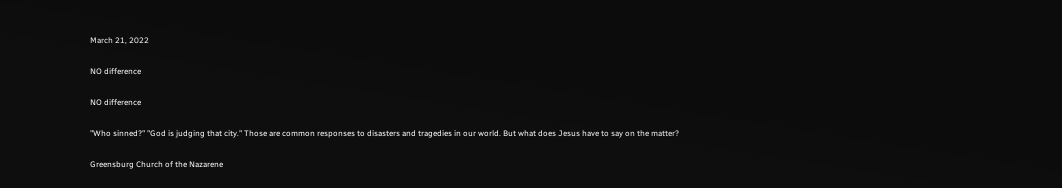March 21, 2022

NO difference

NO difference

"Who sinned?" "God is judging that city." Those are common responses to disasters and tragedies in our world. But what does Jesus have to say on the matter?

Greensburg Church of the Nazarene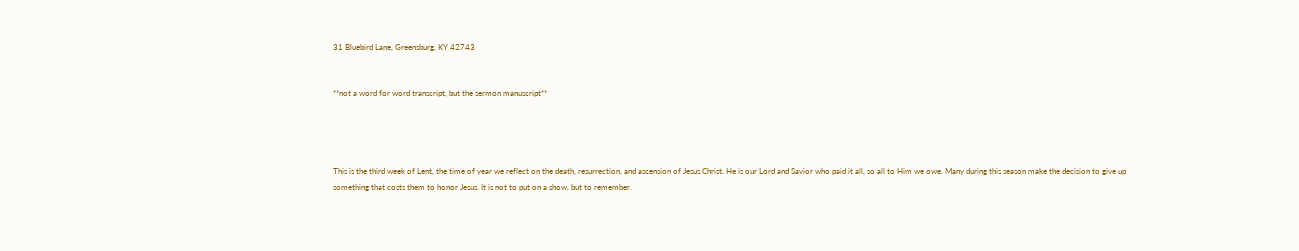31 Bluebird Lane, Greensburg, KY 42743


**not a word for word transcript, but the sermon manuscript**




This is the third week of Lent, the time of year we reflect on the death, resurrection, and ascension of Jesus Christ. He is our Lord and Savior who paid it all, so all to Him we owe. Many during this season make the decision to give up something that costs them to honor Jesus. It is not to put on a show, but to remember.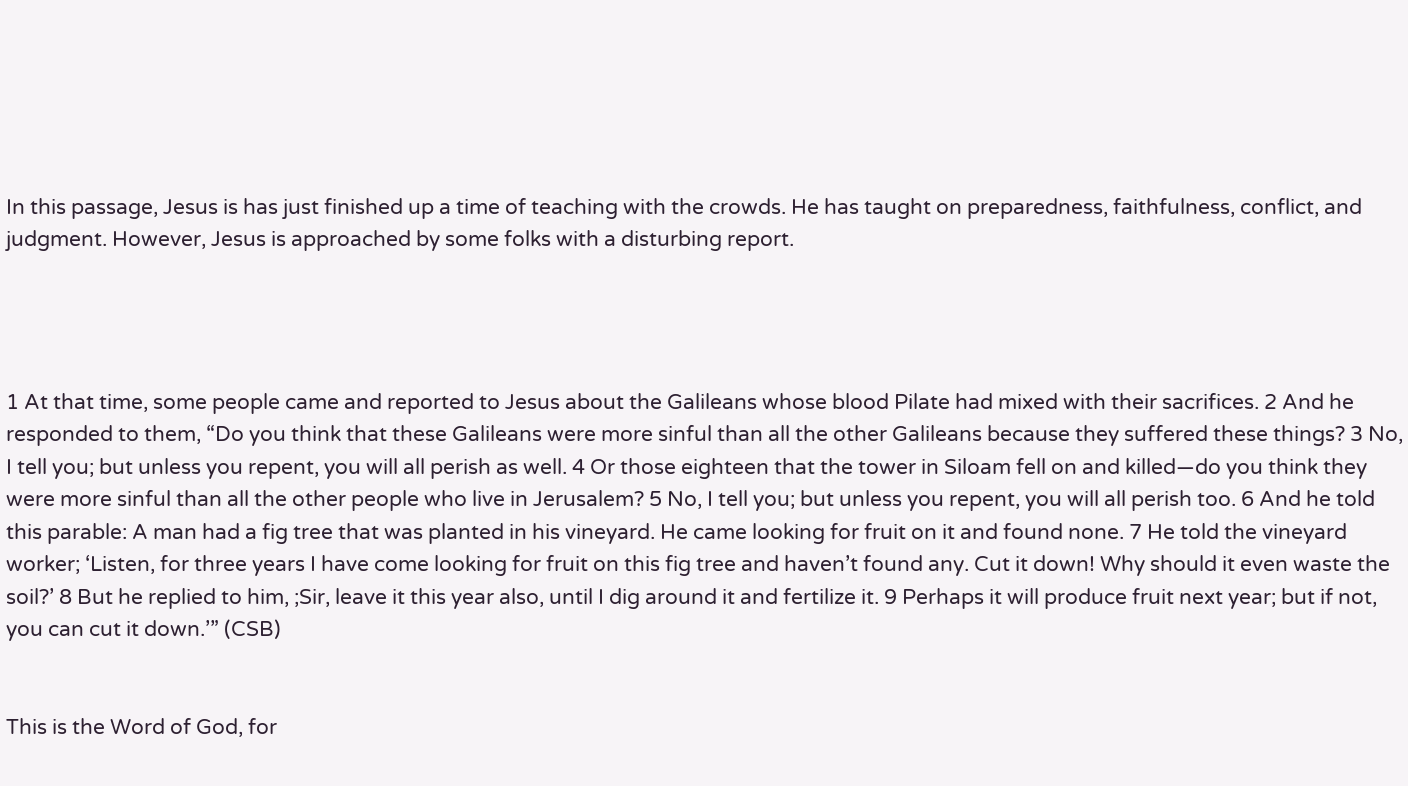In this passage, Jesus is has just finished up a time of teaching with the crowds. He has taught on preparedness, faithfulness, conflict, and judgment. However, Jesus is approached by some folks with a disturbing report.




1 At that time, some people came and reported to Jesus about the Galileans whose blood Pilate had mixed with their sacrifices. 2 And he responded to them, “Do you think that these Galileans were more sinful than all the other Galileans because they suffered these things? 3 No, I tell you; but unless you repent, you will all perish as well. 4 Or those eighteen that the tower in Siloam fell on and killed—do you think they were more sinful than all the other people who live in Jerusalem? 5 No, I tell you; but unless you repent, you will all perish too. 6 And he told this parable: A man had a fig tree that was planted in his vineyard. He came looking for fruit on it and found none. 7 He told the vineyard worker; ‘Listen, for three years I have come looking for fruit on this fig tree and haven’t found any. Cut it down! Why should it even waste the soil?’ 8 But he replied to him, ;Sir, leave it this year also, until I dig around it and fertilize it. 9 Perhaps it will produce fruit next year; but if not, you can cut it down.’” (CSB)


This is the Word of God, for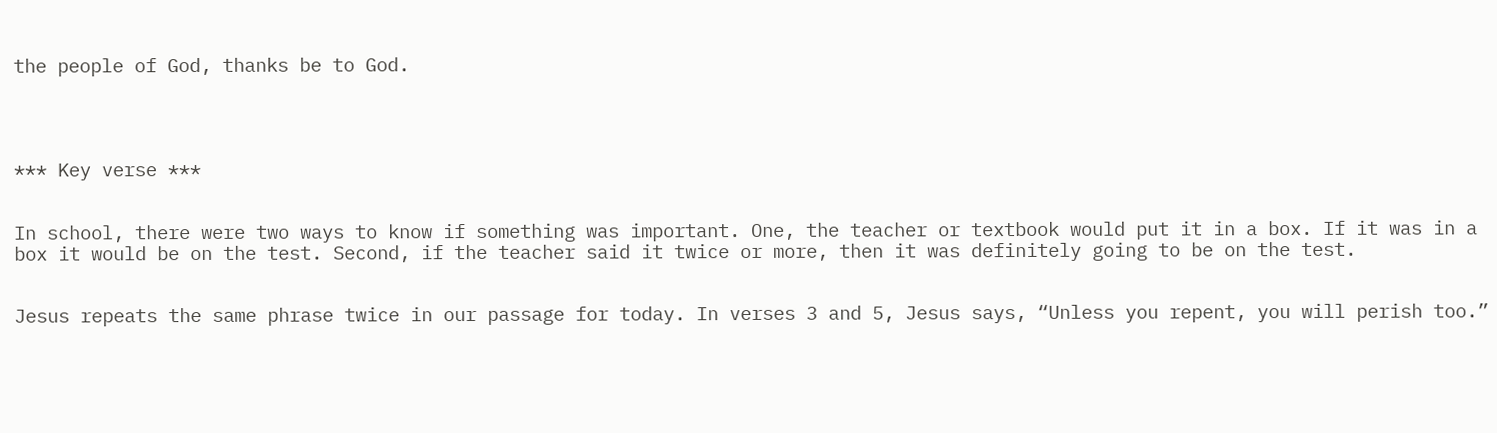the people of God, thanks be to God.




*** Key verse ***


In school, there were two ways to know if something was important. One, the teacher or textbook would put it in a box. If it was in a box it would be on the test. Second, if the teacher said it twice or more, then it was definitely going to be on the test.


Jesus repeats the same phrase twice in our passage for today. In verses 3 and 5, Jesus says, “Unless you repent, you will perish too.”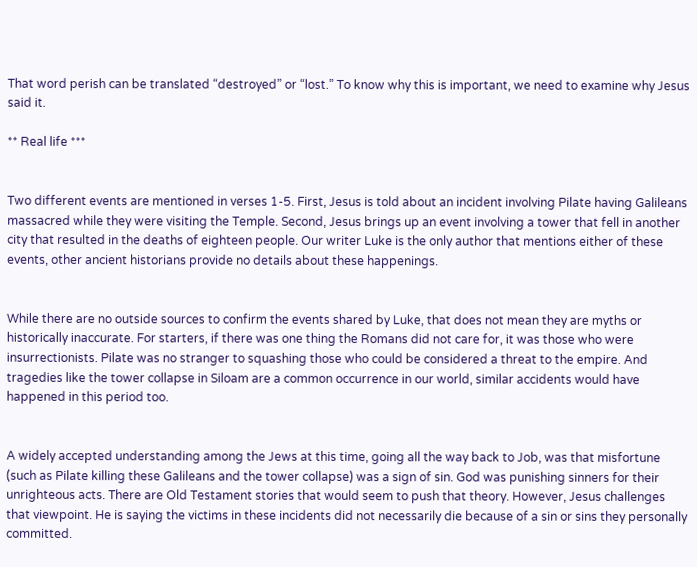That word perish can be translated “destroyed” or “lost.” To know why this is important, we need to examine why Jesus said it.

** Real life ***


Two different events are mentioned in verses 1-5. First, Jesus is told about an incident involving Pilate having Galileans massacred while they were visiting the Temple. Second, Jesus brings up an event involving a tower that fell in another city that resulted in the deaths of eighteen people. Our writer Luke is the only author that mentions either of these events, other ancient historians provide no details about these happenings.


While there are no outside sources to confirm the events shared by Luke, that does not mean they are myths or historically inaccurate. For starters, if there was one thing the Romans did not care for, it was those who were insurrectionists. Pilate was no stranger to squashing those who could be considered a threat to the empire. And tragedies like the tower collapse in Siloam are a common occurrence in our world, similar accidents would have happened in this period too.


A widely accepted understanding among the Jews at this time, going all the way back to Job, was that misfortune (such as Pilate killing these Galileans and the tower collapse) was a sign of sin. God was punishing sinners for their unrighteous acts. There are Old Testament stories that would seem to push that theory. However, Jesus challenges that viewpoint. He is saying the victims in these incidents did not necessarily die because of a sin or sins they personally committed.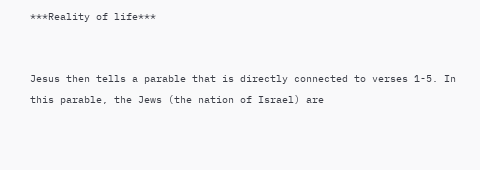***Reality of life***


Jesus then tells a parable that is directly connected to verses 1-5. In this parable, the Jews (the nation of Israel) are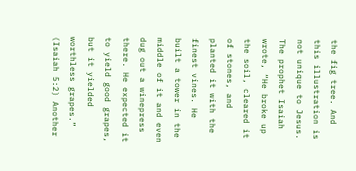the fig tree. And this illustration is not unique to Jesus. The prophet Isaiah wrote, “He broke up the soil, cleared it of stones, and planted it with the finest vines. He built a tower in the middle of it and even dug out a winepress there. He expected it to yield good grapes, but it yielded worthless grapes.” (Isaiah 5:2) Another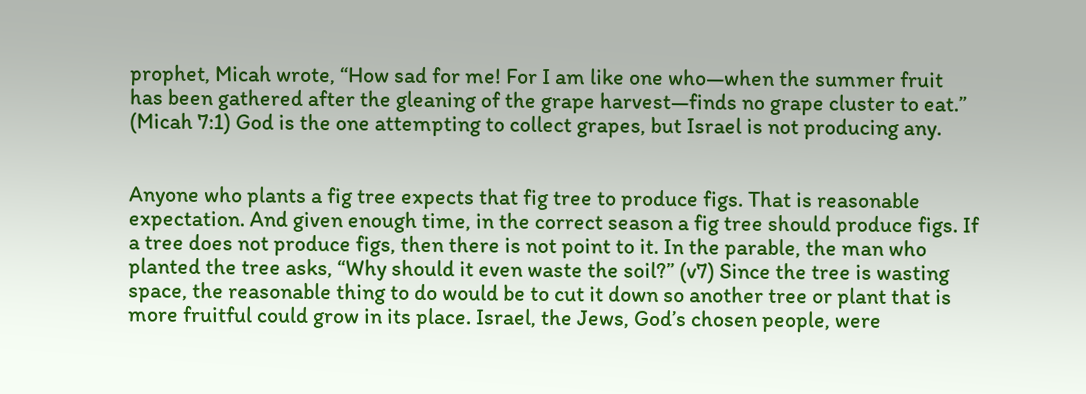prophet, Micah wrote, “How sad for me! For I am like one who—when the summer fruit has been gathered after the gleaning of the grape harvest—finds no grape cluster to eat.” (Micah 7:1) God is the one attempting to collect grapes, but Israel is not producing any.


Anyone who plants a fig tree expects that fig tree to produce figs. That is reasonable expectation. And given enough time, in the correct season a fig tree should produce figs. If a tree does not produce figs, then there is not point to it. In the parable, the man who planted the tree asks, “Why should it even waste the soil?” (v7) Since the tree is wasting space, the reasonable thing to do would be to cut it down so another tree or plant that is more fruitful could grow in its place. Israel, the Jews, God’s chosen people, were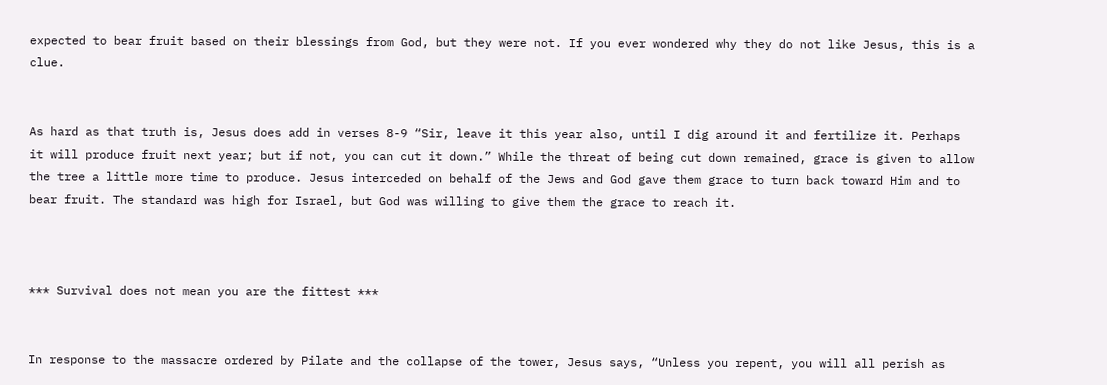expected to bear fruit based on their blessings from God, but they were not. If you ever wondered why they do not like Jesus, this is a clue.


As hard as that truth is, Jesus does add in verses 8-9 “Sir, leave it this year also, until I dig around it and fertilize it. Perhaps it will produce fruit next year; but if not, you can cut it down.” While the threat of being cut down remained, grace is given to allow the tree a little more time to produce. Jesus interceded on behalf of the Jews and God gave them grace to turn back toward Him and to bear fruit. The standard was high for Israel, but God was willing to give them the grace to reach it.



*** Survival does not mean you are the fittest ***


In response to the massacre ordered by Pilate and the collapse of the tower, Jesus says, “Unless you repent, you will all perish as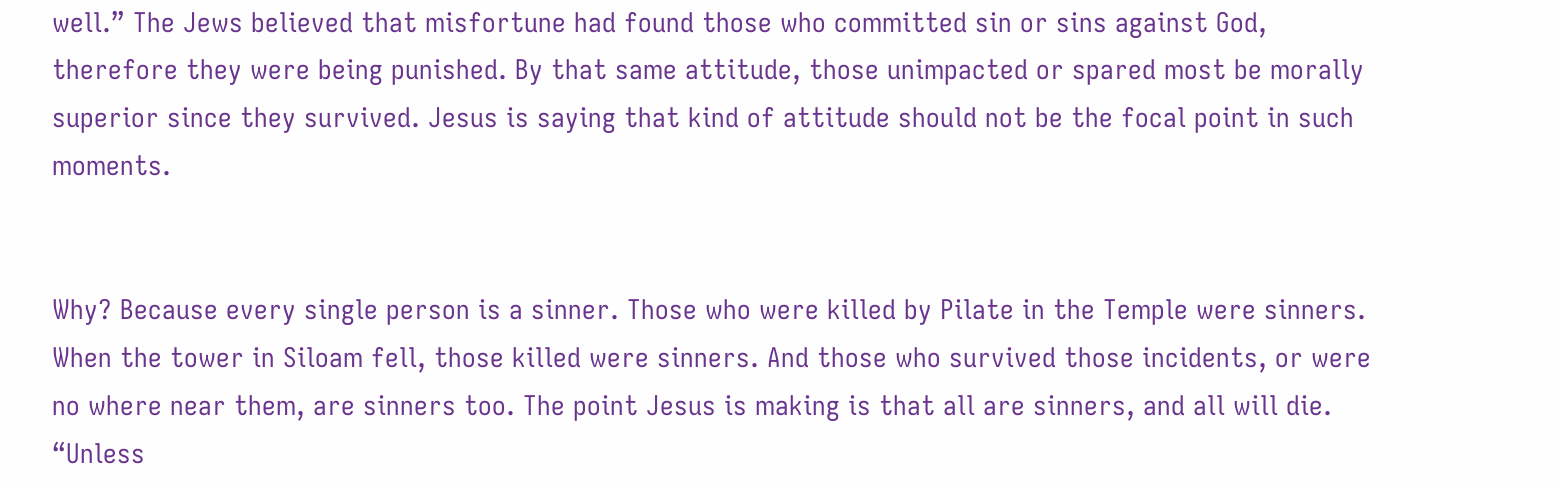well.” The Jews believed that misfortune had found those who committed sin or sins against God, therefore they were being punished. By that same attitude, those unimpacted or spared most be morally superior since they survived. Jesus is saying that kind of attitude should not be the focal point in such moments.


Why? Because every single person is a sinner. Those who were killed by Pilate in the Temple were sinners. When the tower in Siloam fell, those killed were sinners. And those who survived those incidents, or were no where near them, are sinners too. The point Jesus is making is that all are sinners, and all will die. “Unless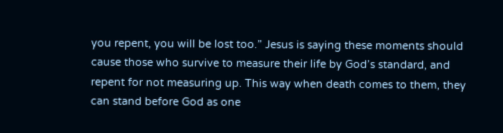you repent, you will be lost too.” Jesus is saying these moments should cause those who survive to measure their life by God’s standard, and repent for not measuring up. This way when death comes to them, they can stand before God as one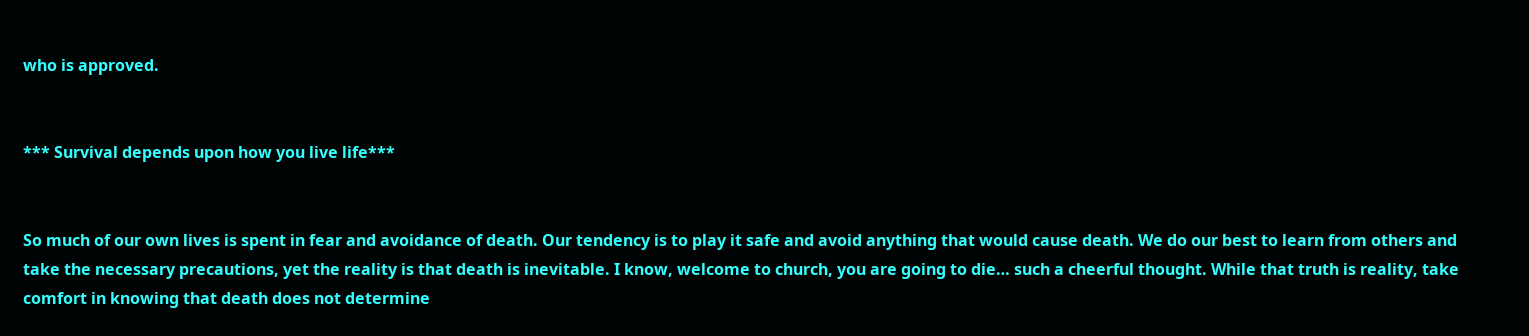who is approved.


*** Survival depends upon how you live life***


So much of our own lives is spent in fear and avoidance of death. Our tendency is to play it safe and avoid anything that would cause death. We do our best to learn from others and take the necessary precautions, yet the reality is that death is inevitable. I know, welcome to church, you are going to die… such a cheerful thought. While that truth is reality, take comfort in knowing that death does not determine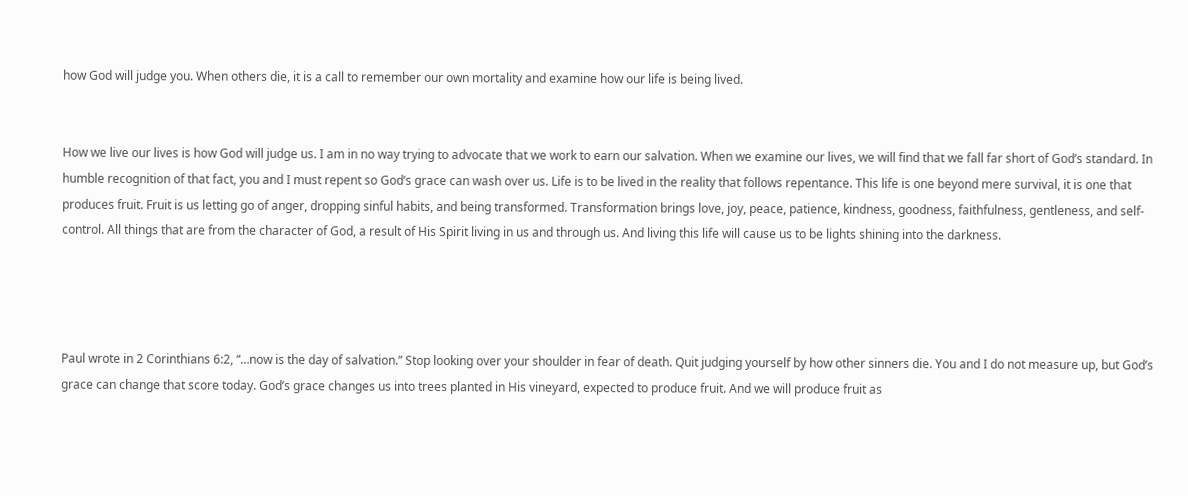how God will judge you. When others die, it is a call to remember our own mortality and examine how our life is being lived.


How we live our lives is how God will judge us. I am in no way trying to advocate that we work to earn our salvation. When we examine our lives, we will find that we fall far short of God’s standard. In humble recognition of that fact, you and I must repent so God’s grace can wash over us. Life is to be lived in the reality that follows repentance. This life is one beyond mere survival, it is one that produces fruit. Fruit is us letting go of anger, dropping sinful habits, and being transformed. Transformation brings love, joy, peace, patience, kindness, goodness, faithfulness, gentleness, and self-control. All things that are from the character of God, a result of His Spirit living in us and through us. And living this life will cause us to be lights shining into the darkness.




Paul wrote in 2 Corinthians 6:2, “…now is the day of salvation.” Stop looking over your shoulder in fear of death. Quit judging yourself by how other sinners die. You and I do not measure up, but God’s grace can change that score today. God’s grace changes us into trees planted in His vineyard, expected to produce fruit. And we will produce fruit as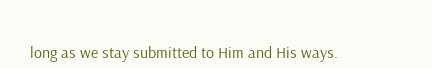long as we stay submitted to Him and His ways.